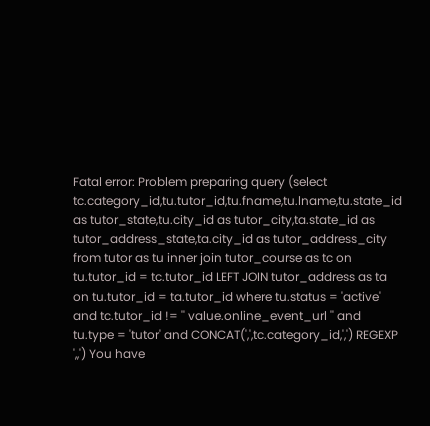Fatal error: Problem preparing query (select tc.category_id,tu.tutor_id,tu.fname,tu.lname,tu.state_id as tutor_state,tu.city_id as tutor_city,ta.state_id as tutor_address_state,ta.city_id as tutor_address_city from tutor as tu inner join tutor_course as tc on tu.tutor_id = tc.tutor_id LEFT JOIN tutor_address as ta on tu.tutor_id = ta.tutor_id where tu.status = 'active' and tc.tutor_id != '' value.online_event_url '' and tu.type = 'tutor' and CONCAT(',',tc.category_id,',') REGEXP ',,') You have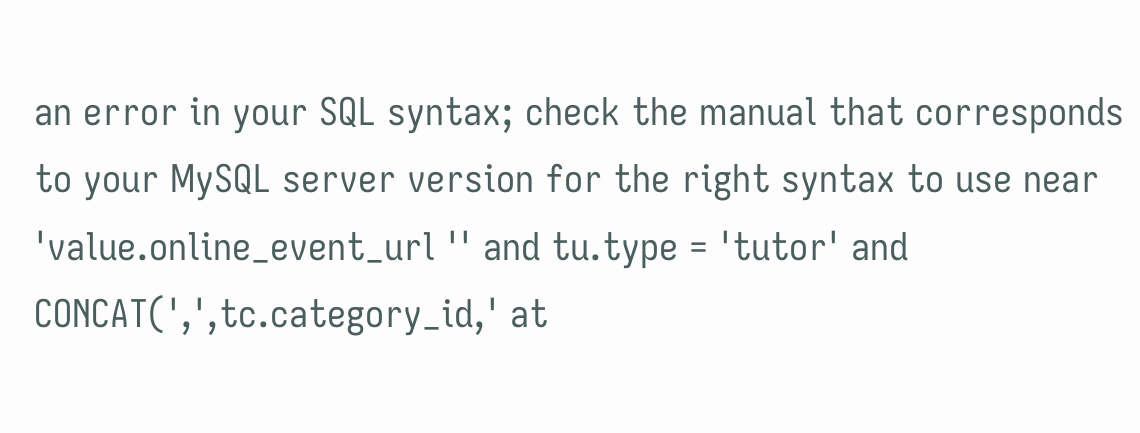an error in your SQL syntax; check the manual that corresponds to your MySQL server version for the right syntax to use near 'value.online_event_url '' and tu.type = 'tutor' and CONCAT(',',tc.category_id,' at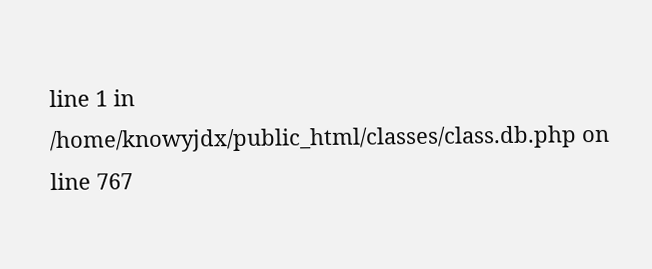line 1 in /home/knowyjdx/public_html/classes/class.db.php on line 767